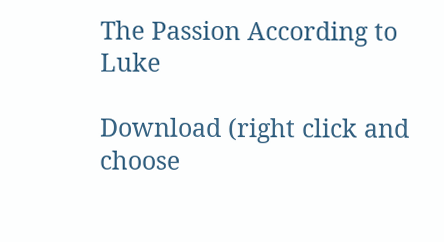The Passion According to Luke

Download (right click and choose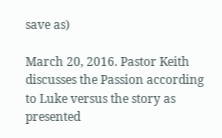save as)

March 20, 2016. Pastor Keith discusses the Passion according to Luke versus the story as presented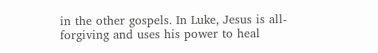in the other gospels. In Luke, Jesus is all-forgiving and uses his power to heal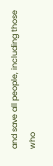and save all people, including those who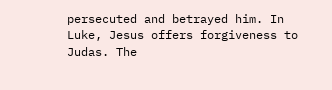persecuted and betrayed him. In Luke, Jesus offers forgiveness to Judas. The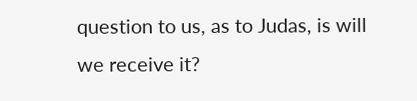question to us, as to Judas, is will we receive it?